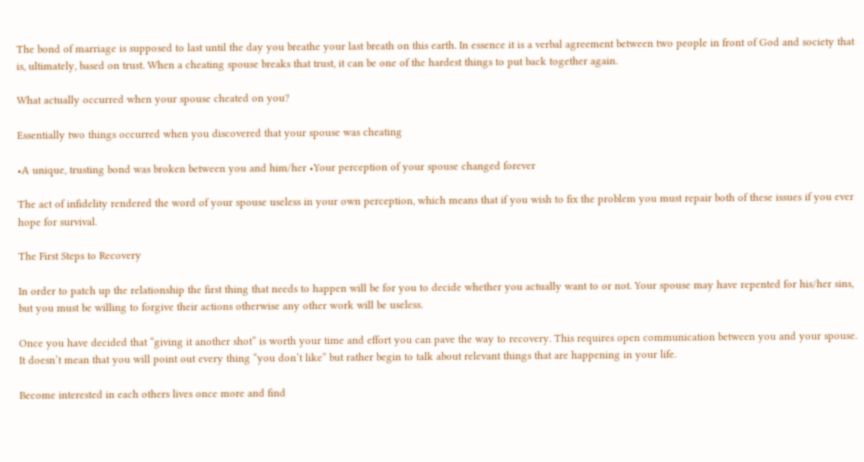The bond of marriage is supposed to last until the day you breathe your last breath on this earth. In essence it is a verbal agreement between two people in front of God and society that is, ultimately, based on trust. When a cheating spouse breaks that trust, it can be one of the hardest things to put back together again.

What actually occurred when your spouse cheated on you?

Essentially two things occurred when you discovered that your spouse was cheating

•A unique, trusting bond was broken between you and him/her •Your perception of your spouse changed forever

The act of infidelity rendered the word of your spouse useless in your own perception, which means that if you wish to fix the problem you must repair both of these issues if you ever hope for survival.

The First Steps to Recovery

In order to patch up the relationship the first thing that needs to happen will be for you to decide whether you actually want to or not. Your spouse may have repented for his/her sins, but you must be willing to forgive their actions otherwise any other work will be useless.

Once you have decided that “giving it another shot” is worth your time and effort you can pave the way to recovery. This requires open communication between you and your spouse. It doesn’t mean that you will point out every thing “you don’t like” but rather begin to talk about relevant things that are happening in your life.

Become interested in each others lives once more and find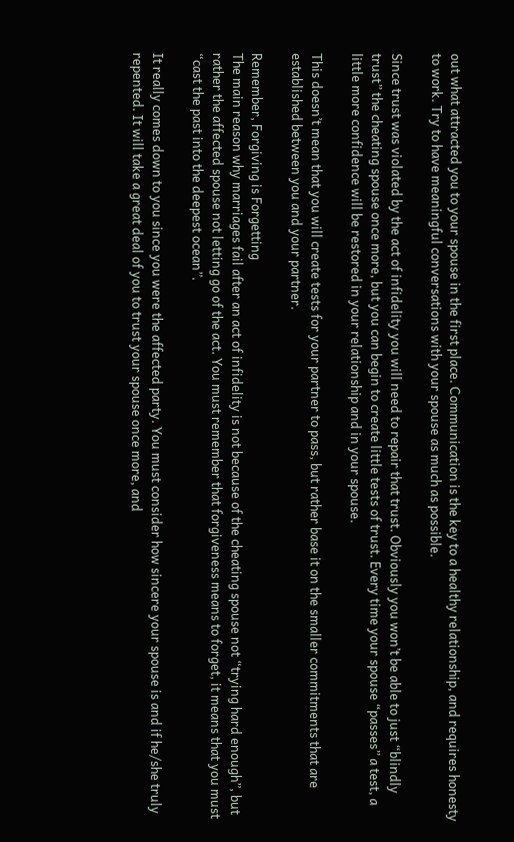out what attracted you to your spouse in the first place. Communication is the key to a healthy relationship, and requires honesty to work. Try to have meaningful conversations with your spouse as much as possible.

Since trust was violated by the act of infidelity you will need to repair that trust. Obviously you won’t be able to just “blindly trust” the cheating spouse once more, but you can begin to create little tests of trust. Every time your spouse “passes” a test, a little more confidence will be restored in your relationship and in your spouse.

This doesn’t mean that you will create tests for your partner to pass, but rather base it on the smaller commitments that are established between you and your partner.

Remember, Forgiving is Forgetting
The main reason why marriages fail after an act of infidelity is not because of the cheating spouse not “trying hard enough”, but rather the affected spouse not letting go of the act. You must remember that forgiveness means to forget, it means that you must “cast the past into the deepest ocean”.

It really comes down to you since you were the affected party. You must consider how sincere your spouse is and if he/she truly repented. It will take a great deal of you to trust your spouse once more, and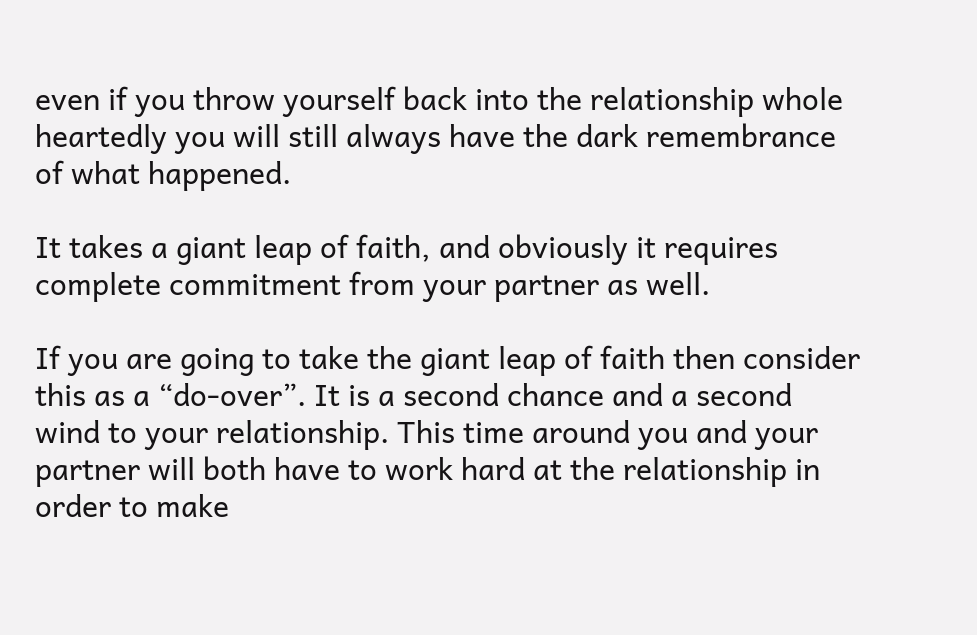even if you throw yourself back into the relationship whole heartedly you will still always have the dark remembrance of what happened.

It takes a giant leap of faith, and obviously it requires complete commitment from your partner as well.

If you are going to take the giant leap of faith then consider this as a “do-over”. It is a second chance and a second wind to your relationship. This time around you and your partner will both have to work hard at the relationship in order to make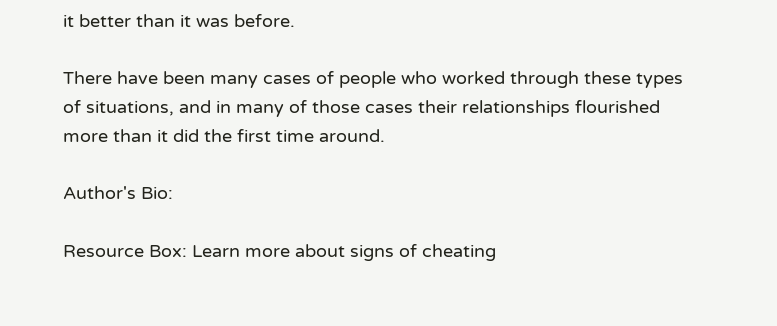it better than it was before.

There have been many cases of people who worked through these types of situations, and in many of those cases their relationships flourished more than it did the first time around.

Author's Bio:

Resource Box: Learn more about signs of cheating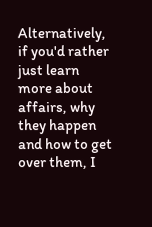Alternatively, if you'd rather just learn more about affairs, why they happen and how to get over them, I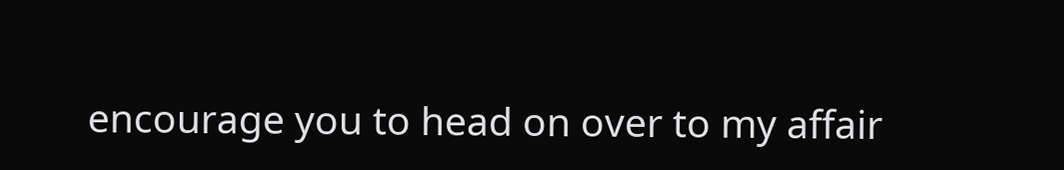encourage you to head on over to my affair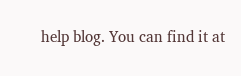help blog. You can find it at